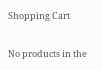Shopping Cart

No products in the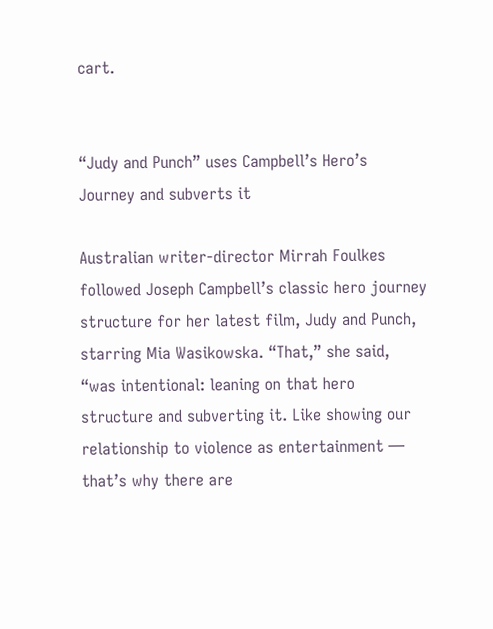cart.


“Judy and Punch” uses Campbell’s Hero’s Journey and subverts it

Australian writer-director Mirrah Foulkes followed Joseph Campbell’s classic hero journey structure for her latest film, Judy and Punch, starring Mia Wasikowska. “That,” she said, “was intentional: leaning on that hero structure and subverting it. Like showing our relationship to violence as entertainment — that’s why there are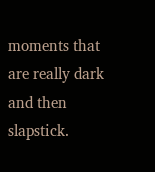moments that are really dark and then slapstick.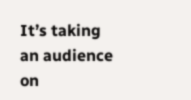It’s taking an audience on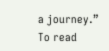a journey.” To read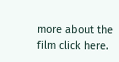more about the film click here.